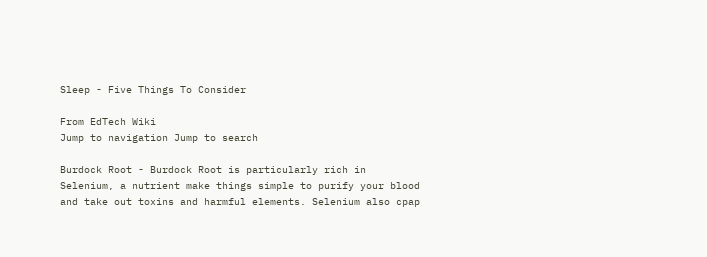Sleep - Five Things To Consider

From EdTech Wiki
Jump to navigation Jump to search

Burdock Root - Burdock Root is particularly rich in Selenium, a nutrient make things simple to purify your blood and take out toxins and harmful elements. Selenium also cpap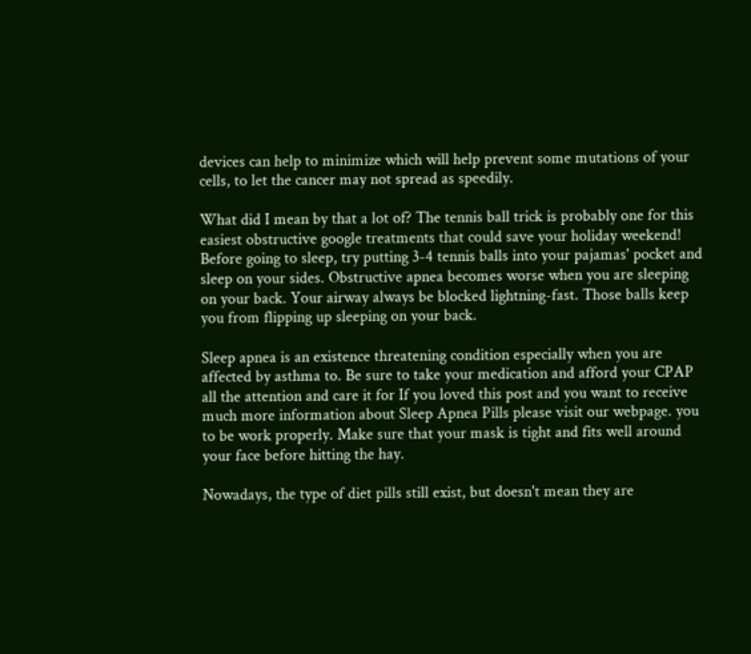devices can help to minimize which will help prevent some mutations of your cells, to let the cancer may not spread as speedily.

What did I mean by that a lot of? The tennis ball trick is probably one for this easiest obstructive google treatments that could save your holiday weekend! Before going to sleep, try putting 3-4 tennis balls into your pajamas' pocket and sleep on your sides. Obstructive apnea becomes worse when you are sleeping on your back. Your airway always be blocked lightning-fast. Those balls keep you from flipping up sleeping on your back.

Sleep apnea is an existence threatening condition especially when you are affected by asthma to. Be sure to take your medication and afford your CPAP all the attention and care it for If you loved this post and you want to receive much more information about Sleep Apnea Pills please visit our webpage. you to be work properly. Make sure that your mask is tight and fits well around your face before hitting the hay.

Nowadays, the type of diet pills still exist, but doesn't mean they are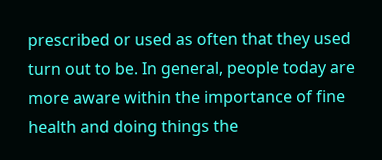prescribed or used as often that they used turn out to be. In general, people today are more aware within the importance of fine health and doing things the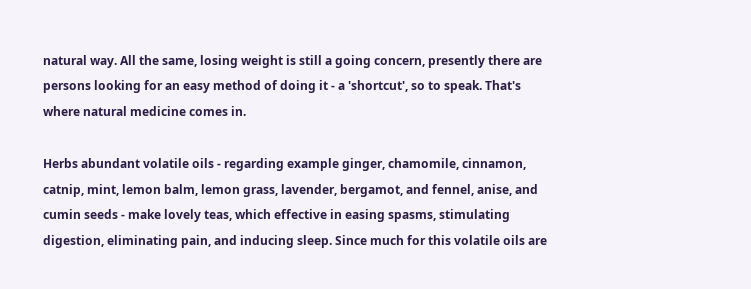natural way. All the same, losing weight is still a going concern, presently there are persons looking for an easy method of doing it - a 'shortcut', so to speak. That's where natural medicine comes in.

Herbs abundant volatile oils - regarding example ginger, chamomile, cinnamon, catnip, mint, lemon balm, lemon grass, lavender, bergamot, and fennel, anise, and cumin seeds - make lovely teas, which effective in easing spasms, stimulating digestion, eliminating pain, and inducing sleep. Since much for this volatile oils are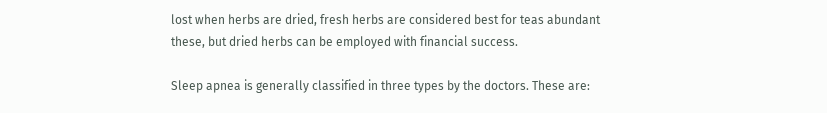lost when herbs are dried, fresh herbs are considered best for teas abundant these, but dried herbs can be employed with financial success.

Sleep apnea is generally classified in three types by the doctors. These are: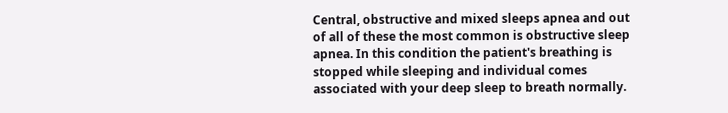Central, obstructive and mixed sleeps apnea and out of all of these the most common is obstructive sleep apnea. In this condition the patient's breathing is stopped while sleeping and individual comes associated with your deep sleep to breath normally.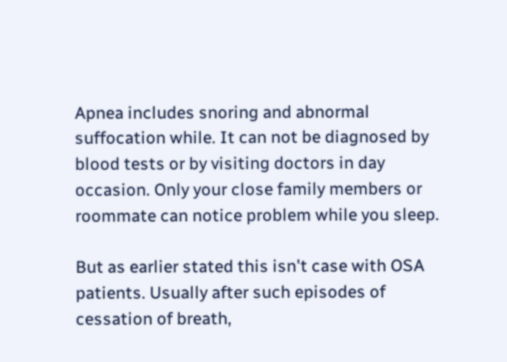Apnea includes snoring and abnormal suffocation while. It can not be diagnosed by blood tests or by visiting doctors in day occasion. Only your close family members or roommate can notice problem while you sleep.

But as earlier stated this isn't case with OSA patients. Usually after such episodes of cessation of breath,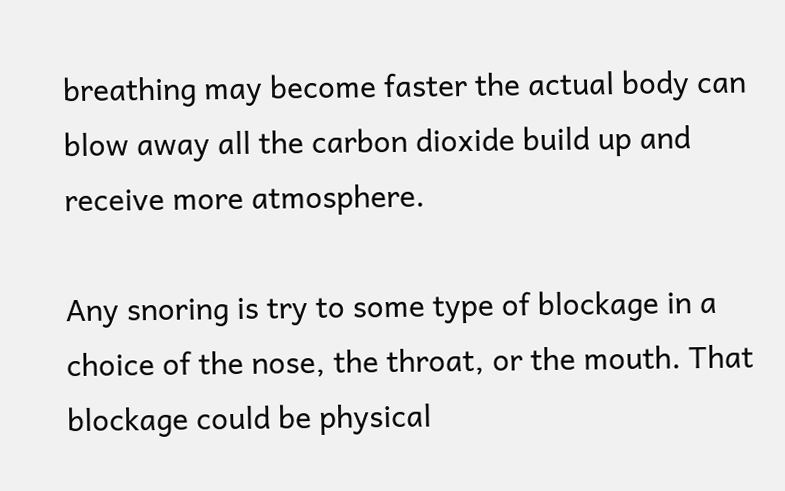breathing may become faster the actual body can blow away all the carbon dioxide build up and receive more atmosphere.

Any snoring is try to some type of blockage in a choice of the nose, the throat, or the mouth. That blockage could be physical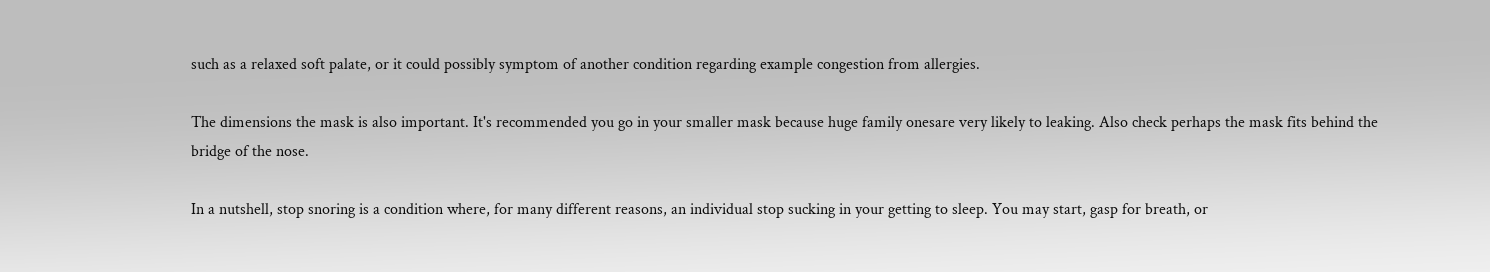such as a relaxed soft palate, or it could possibly symptom of another condition regarding example congestion from allergies.

The dimensions the mask is also important. It's recommended you go in your smaller mask because huge family onesare very likely to leaking. Also check perhaps the mask fits behind the bridge of the nose.

In a nutshell, stop snoring is a condition where, for many different reasons, an individual stop sucking in your getting to sleep. You may start, gasp for breath, or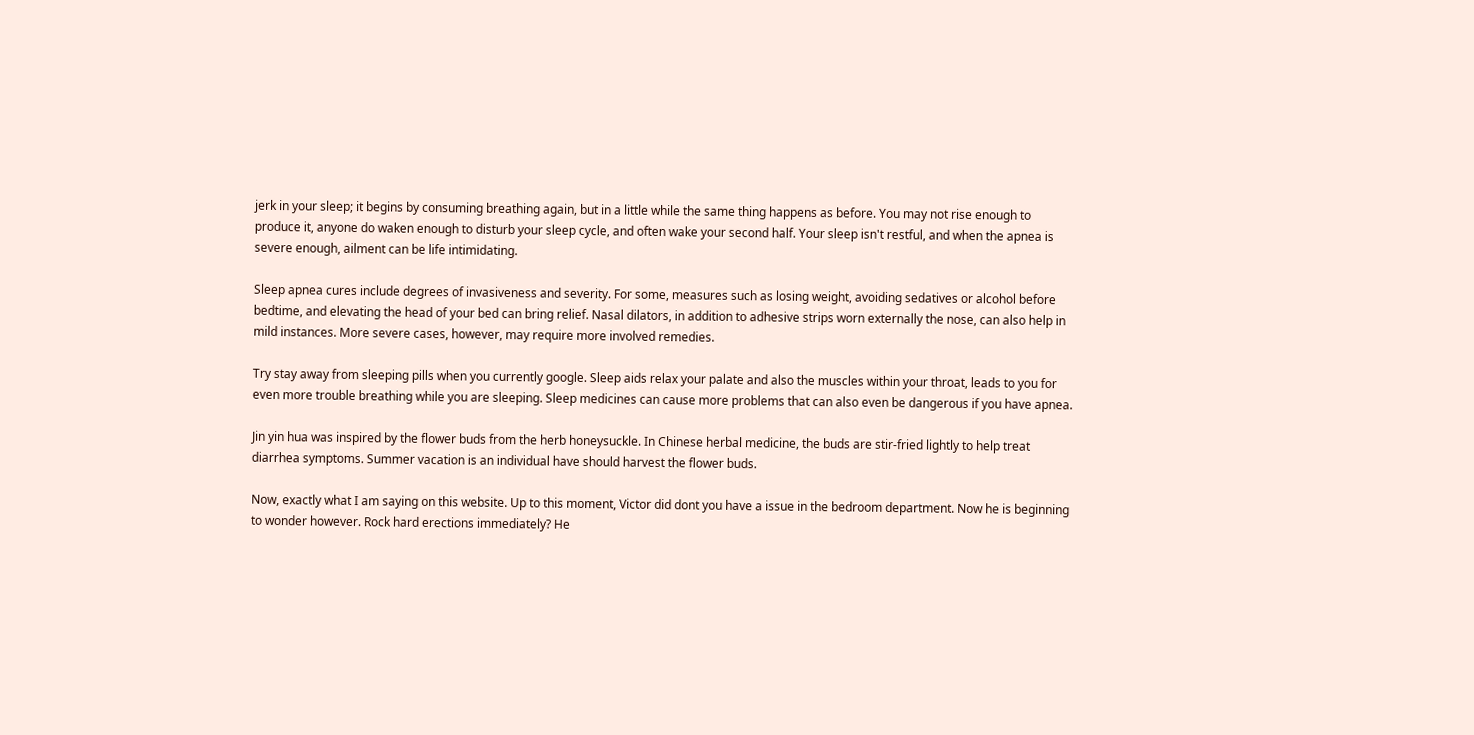jerk in your sleep; it begins by consuming breathing again, but in a little while the same thing happens as before. You may not rise enough to produce it, anyone do waken enough to disturb your sleep cycle, and often wake your second half. Your sleep isn't restful, and when the apnea is severe enough, ailment can be life intimidating.

Sleep apnea cures include degrees of invasiveness and severity. For some, measures such as losing weight, avoiding sedatives or alcohol before bedtime, and elevating the head of your bed can bring relief. Nasal dilators, in addition to adhesive strips worn externally the nose, can also help in mild instances. More severe cases, however, may require more involved remedies.

Try stay away from sleeping pills when you currently google. Sleep aids relax your palate and also the muscles within your throat, leads to you for even more trouble breathing while you are sleeping. Sleep medicines can cause more problems that can also even be dangerous if you have apnea.

Jin yin hua was inspired by the flower buds from the herb honeysuckle. In Chinese herbal medicine, the buds are stir-fried lightly to help treat diarrhea symptoms. Summer vacation is an individual have should harvest the flower buds.

Now, exactly what I am saying on this website. Up to this moment, Victor did dont you have a issue in the bedroom department. Now he is beginning to wonder however. Rock hard erections immediately? He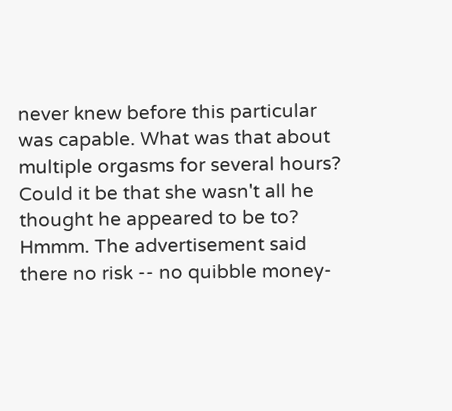never knew before this particular was capable. What was that about multiple orgasms for several hours? Could it be that she wasn't all he thought he appeared to be to? Hmmm. The advertisement said there no risk -- no quibble money-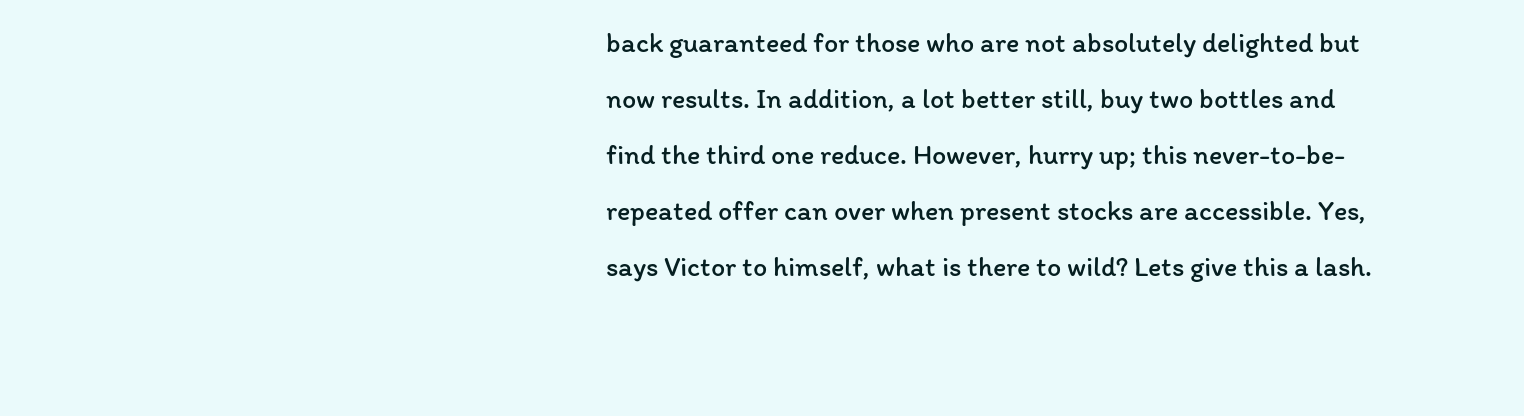back guaranteed for those who are not absolutely delighted but now results. In addition, a lot better still, buy two bottles and find the third one reduce. However, hurry up; this never-to-be-repeated offer can over when present stocks are accessible. Yes, says Victor to himself, what is there to wild? Lets give this a lash.